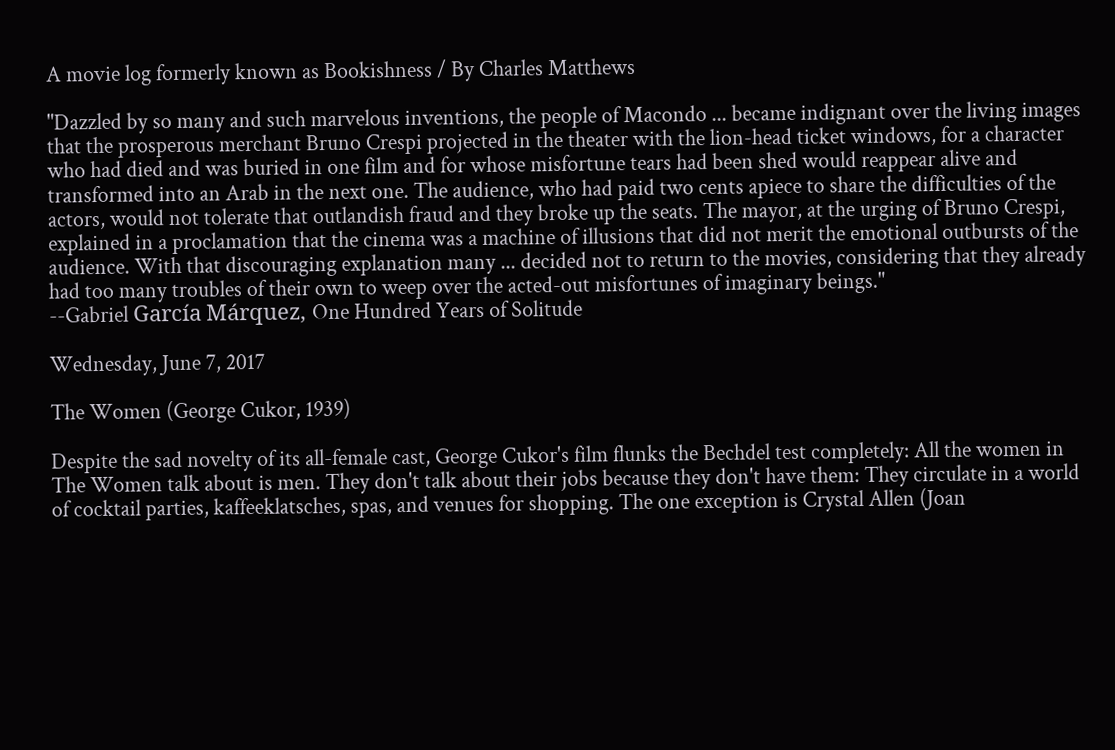A movie log formerly known as Bookishness / By Charles Matthews

"Dazzled by so many and such marvelous inventions, the people of Macondo ... became indignant over the living images that the prosperous merchant Bruno Crespi projected in the theater with the lion-head ticket windows, for a character who had died and was buried in one film and for whose misfortune tears had been shed would reappear alive and transformed into an Arab in the next one. The audience, who had paid two cents apiece to share the difficulties of the actors, would not tolerate that outlandish fraud and they broke up the seats. The mayor, at the urging of Bruno Crespi, explained in a proclamation that the cinema was a machine of illusions that did not merit the emotional outbursts of the audience. With that discouraging explanation many ... decided not to return to the movies, considering that they already had too many troubles of their own to weep over the acted-out misfortunes of imaginary beings."
--Gabriel García Márquez, One Hundred Years of Solitude

Wednesday, June 7, 2017

The Women (George Cukor, 1939)

Despite the sad novelty of its all-female cast, George Cukor's film flunks the Bechdel test completely: All the women in The Women talk about is men. They don't talk about their jobs because they don't have them: They circulate in a world of cocktail parties, kaffeeklatsches, spas, and venues for shopping. The one exception is Crystal Allen (Joan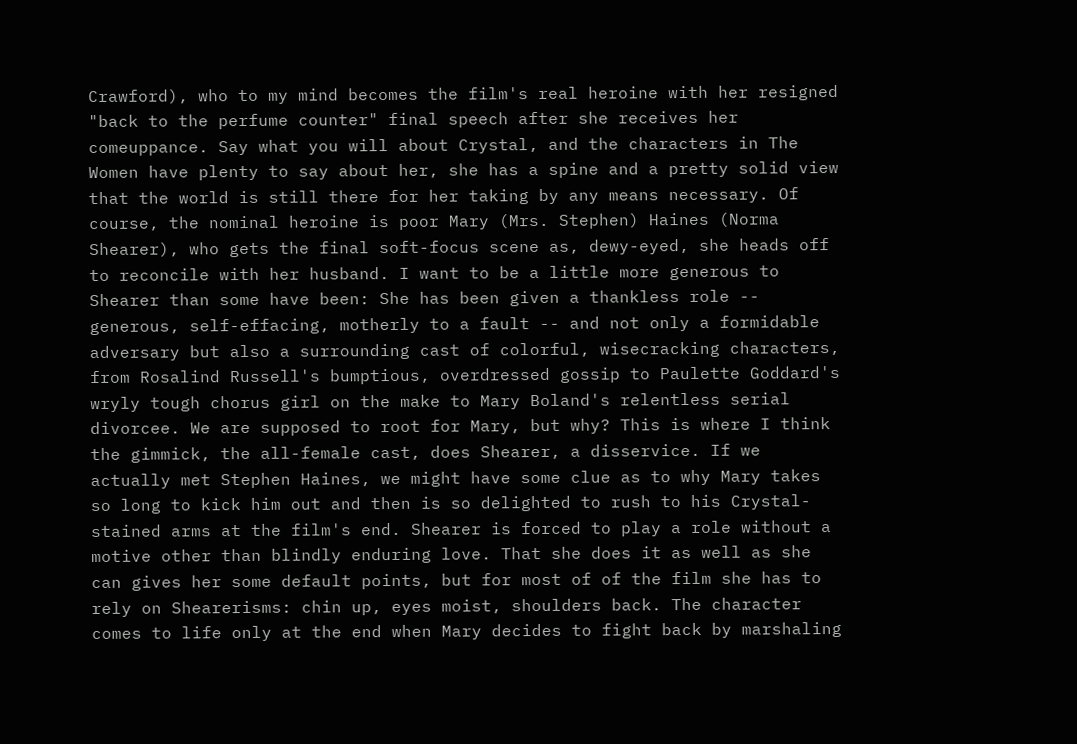Crawford), who to my mind becomes the film's real heroine with her resigned "back to the perfume counter" final speech after she receives her comeuppance. Say what you will about Crystal, and the characters in The Women have plenty to say about her, she has a spine and a pretty solid view that the world is still there for her taking by any means necessary. Of course, the nominal heroine is poor Mary (Mrs. Stephen) Haines (Norma Shearer), who gets the final soft-focus scene as, dewy-eyed, she heads off to reconcile with her husband. I want to be a little more generous to Shearer than some have been: She has been given a thankless role -- generous, self-effacing, motherly to a fault -- and not only a formidable adversary but also a surrounding cast of colorful, wisecracking characters, from Rosalind Russell's bumptious, overdressed gossip to Paulette Goddard's wryly tough chorus girl on the make to Mary Boland's relentless serial divorcee. We are supposed to root for Mary, but why? This is where I think the gimmick, the all-female cast, does Shearer, a disservice. If we actually met Stephen Haines, we might have some clue as to why Mary takes so long to kick him out and then is so delighted to rush to his Crystal-stained arms at the film's end. Shearer is forced to play a role without a motive other than blindly enduring love. That she does it as well as she can gives her some default points, but for most of of the film she has to rely on Shearerisms: chin up, eyes moist, shoulders back. The character comes to life only at the end when Mary decides to fight back by marshaling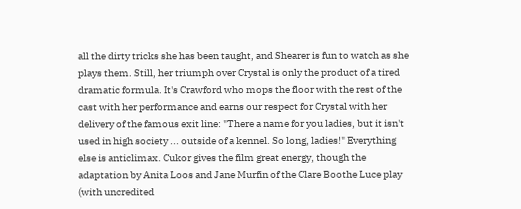all the dirty tricks she has been taught, and Shearer is fun to watch as she plays them. Still, her triumph over Crystal is only the product of a tired dramatic formula. It's Crawford who mops the floor with the rest of the cast with her performance and earns our respect for Crystal with her delivery of the famous exit line: "There a name for you ladies, but it isn't used in high society ... outside of a kennel. So long, ladies!" Everything else is anticlimax. Cukor gives the film great energy, though the adaptation by Anita Loos and Jane Murfin of the Clare Boothe Luce play (with uncredited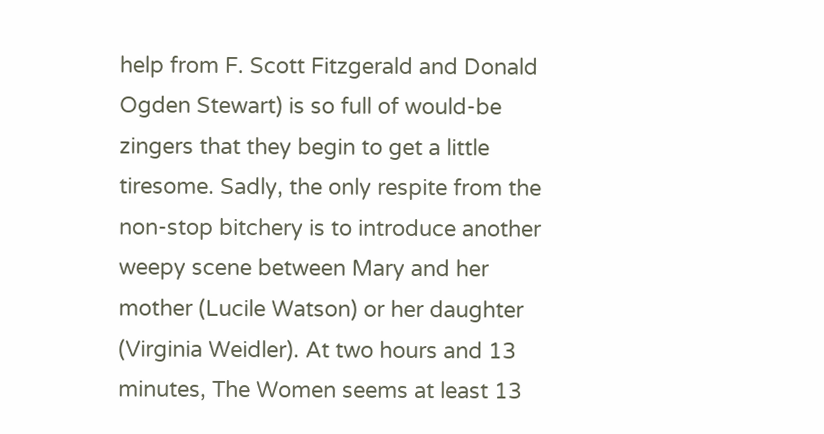help from F. Scott Fitzgerald and Donald Ogden Stewart) is so full of would-be zingers that they begin to get a little tiresome. Sadly, the only respite from the non-stop bitchery is to introduce another weepy scene between Mary and her mother (Lucile Watson) or her daughter (Virginia Weidler). At two hours and 13 minutes, The Women seems at least 13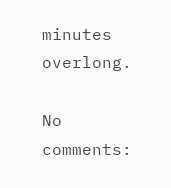minutes overlong.

No comments: